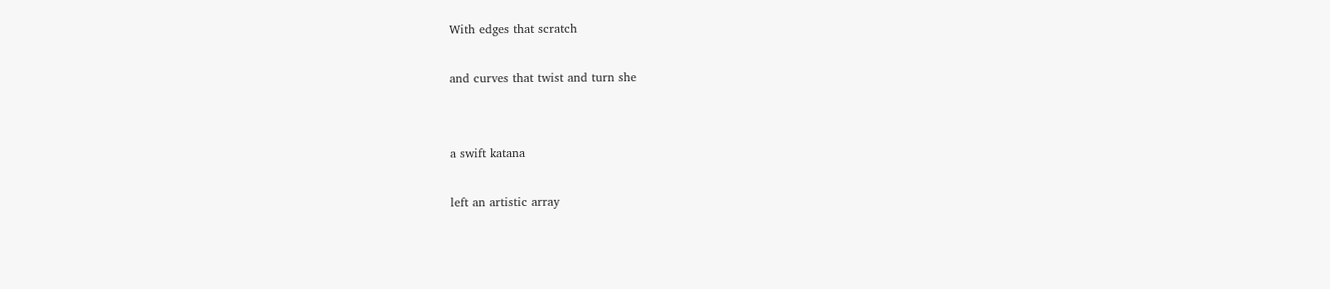With edges that scratch

and curves that twist and turn she


a swift katana

left an artistic array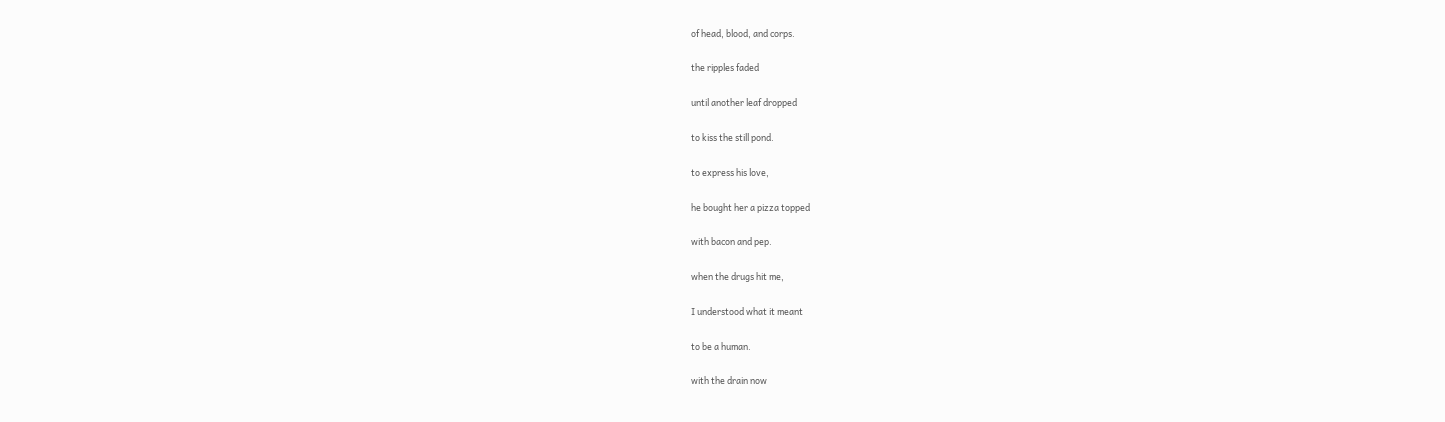of head, blood, and corps.

the ripples faded

until another leaf dropped

to kiss the still pond.

to express his love,

he bought her a pizza topped

with bacon and pep.

when the drugs hit me,

I understood what it meant

to be a human.

with the drain now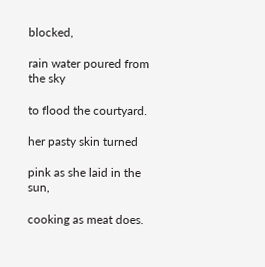blocked,

rain water poured from the sky

to flood the courtyard.

her pasty skin turned

pink as she laid in the sun,

cooking as meat does.